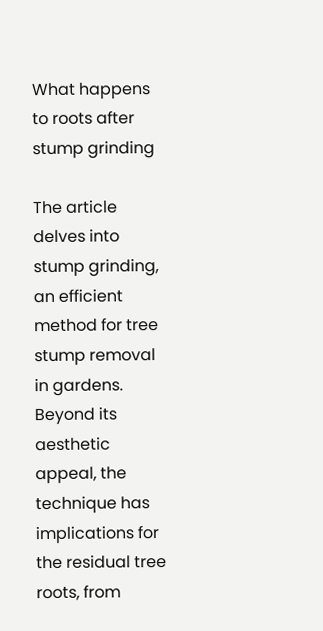What happens to roots after stump grinding

The article delves into stump grinding, an efficient method for tree stump removal in gardens. Beyond its aesthetic appeal, the technique has implications for the residual tree roots, from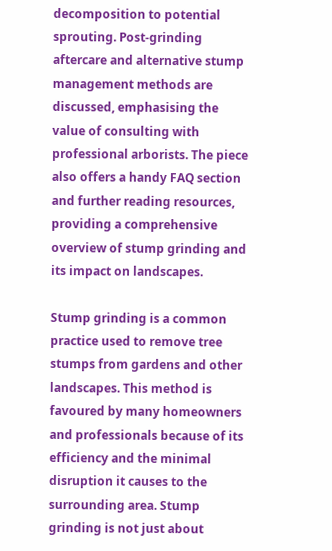decomposition to potential sprouting. Post-grinding aftercare and alternative stump management methods are discussed, emphasising the value of consulting with professional arborists. The piece also offers a handy FAQ section and further reading resources, providing a comprehensive overview of stump grinding and its impact on landscapes.

Stump grinding is a common practice used to remove tree stumps from gardens and other landscapes. This method is favoured by many homeowners and professionals because of its efficiency and the minimal disruption it causes to the surrounding area. Stump grinding is not just about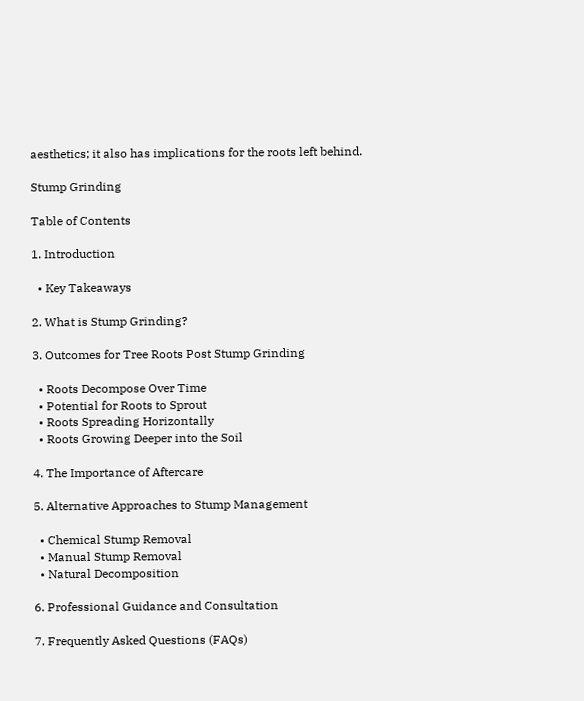aesthetics; it also has implications for the roots left behind.

Stump Grinding

Table of Contents

1. Introduction

  • Key Takeaways

2. What is Stump Grinding?

3. Outcomes for Tree Roots Post Stump Grinding

  • Roots Decompose Over Time
  • Potential for Roots to Sprout
  • Roots Spreading Horizontally
  • Roots Growing Deeper into the Soil

4. The Importance of Aftercare

5. Alternative Approaches to Stump Management

  • Chemical Stump Removal
  • Manual Stump Removal
  • Natural Decomposition

6. Professional Guidance and Consultation

7. Frequently Asked Questions (FAQs)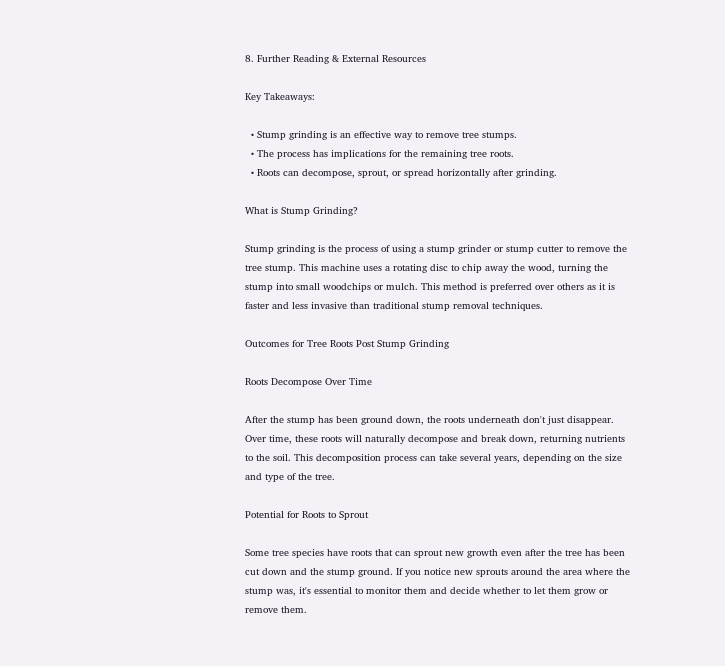8. Further Reading & External Resources

Key Takeaways:

  • Stump grinding is an effective way to remove tree stumps.
  • The process has implications for the remaining tree roots.
  • Roots can decompose, sprout, or spread horizontally after grinding.

What is Stump Grinding?

Stump grinding is the process of using a stump grinder or stump cutter to remove the tree stump. This machine uses a rotating disc to chip away the wood, turning the stump into small woodchips or mulch. This method is preferred over others as it is faster and less invasive than traditional stump removal techniques.

Outcomes for Tree Roots Post Stump Grinding

Roots Decompose Over Time

After the stump has been ground down, the roots underneath don't just disappear. Over time, these roots will naturally decompose and break down, returning nutrients to the soil. This decomposition process can take several years, depending on the size and type of the tree.

Potential for Roots to Sprout

Some tree species have roots that can sprout new growth even after the tree has been cut down and the stump ground. If you notice new sprouts around the area where the stump was, it's essential to monitor them and decide whether to let them grow or remove them.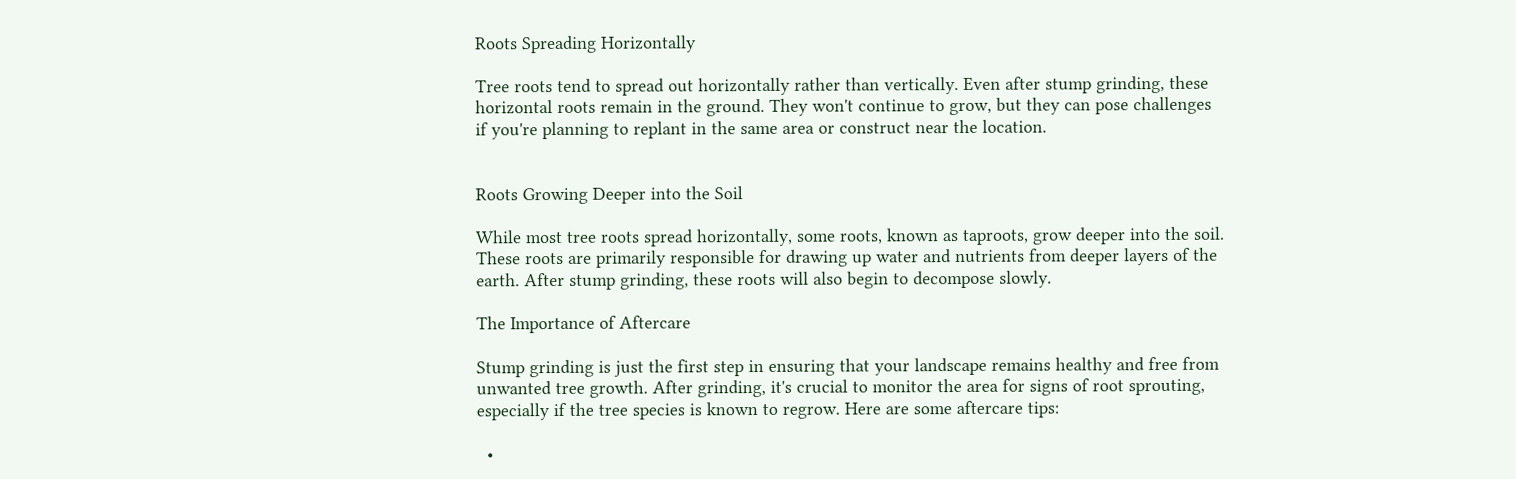Roots Spreading Horizontally

Tree roots tend to spread out horizontally rather than vertically. Even after stump grinding, these horizontal roots remain in the ground. They won't continue to grow, but they can pose challenges if you're planning to replant in the same area or construct near the location.


Roots Growing Deeper into the Soil

While most tree roots spread horizontally, some roots, known as taproots, grow deeper into the soil. These roots are primarily responsible for drawing up water and nutrients from deeper layers of the earth. After stump grinding, these roots will also begin to decompose slowly.

The Importance of Aftercare

Stump grinding is just the first step in ensuring that your landscape remains healthy and free from unwanted tree growth. After grinding, it's crucial to monitor the area for signs of root sprouting, especially if the tree species is known to regrow. Here are some aftercare tips:

  •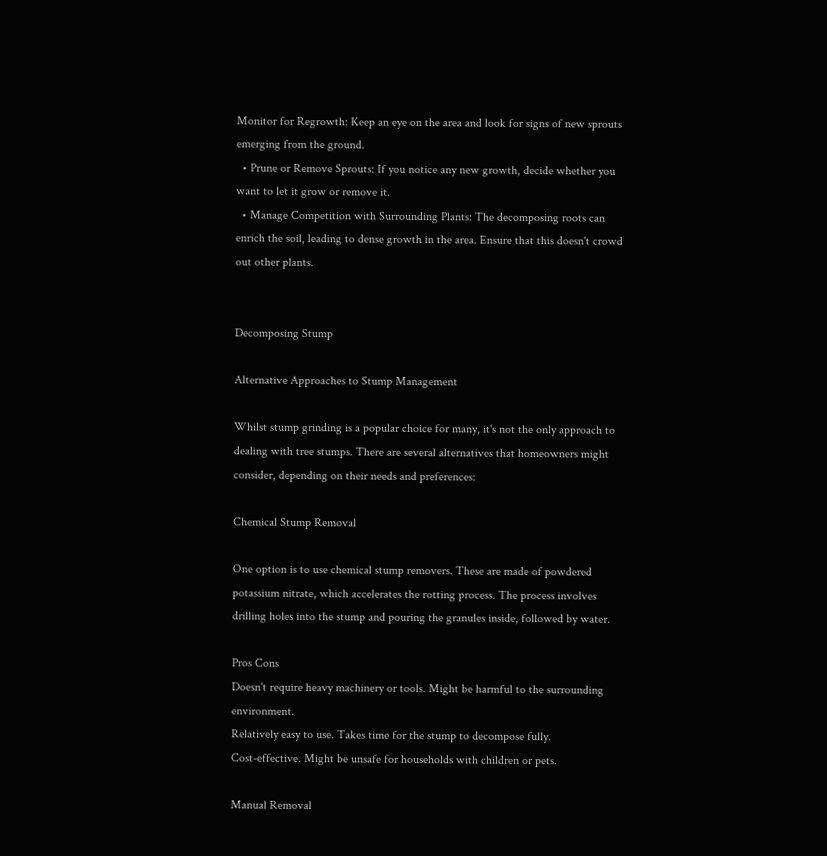Monitor for Regrowth: Keep an eye on the area and look for signs of new sprouts emerging from the ground.
  • Prune or Remove Sprouts: If you notice any new growth, decide whether you want to let it grow or remove it.
  • Manage Competition with Surrounding Plants: The decomposing roots can enrich the soil, leading to dense growth in the area. Ensure that this doesn't crowd out other plants.


Decomposing Stump

Alternative Approaches to Stump Management

Whilst stump grinding is a popular choice for many, it's not the only approach to dealing with tree stumps. There are several alternatives that homeowners might consider, depending on their needs and preferences:

Chemical Stump Removal

One option is to use chemical stump removers. These are made of powdered potassium nitrate, which accelerates the rotting process. The process involves drilling holes into the stump and pouring the granules inside, followed by water.

Pros Cons
Doesn't require heavy machinery or tools. Might be harmful to the surrounding environment.
Relatively easy to use. Takes time for the stump to decompose fully.
Cost-effective. Might be unsafe for households with children or pets.

Manual Removal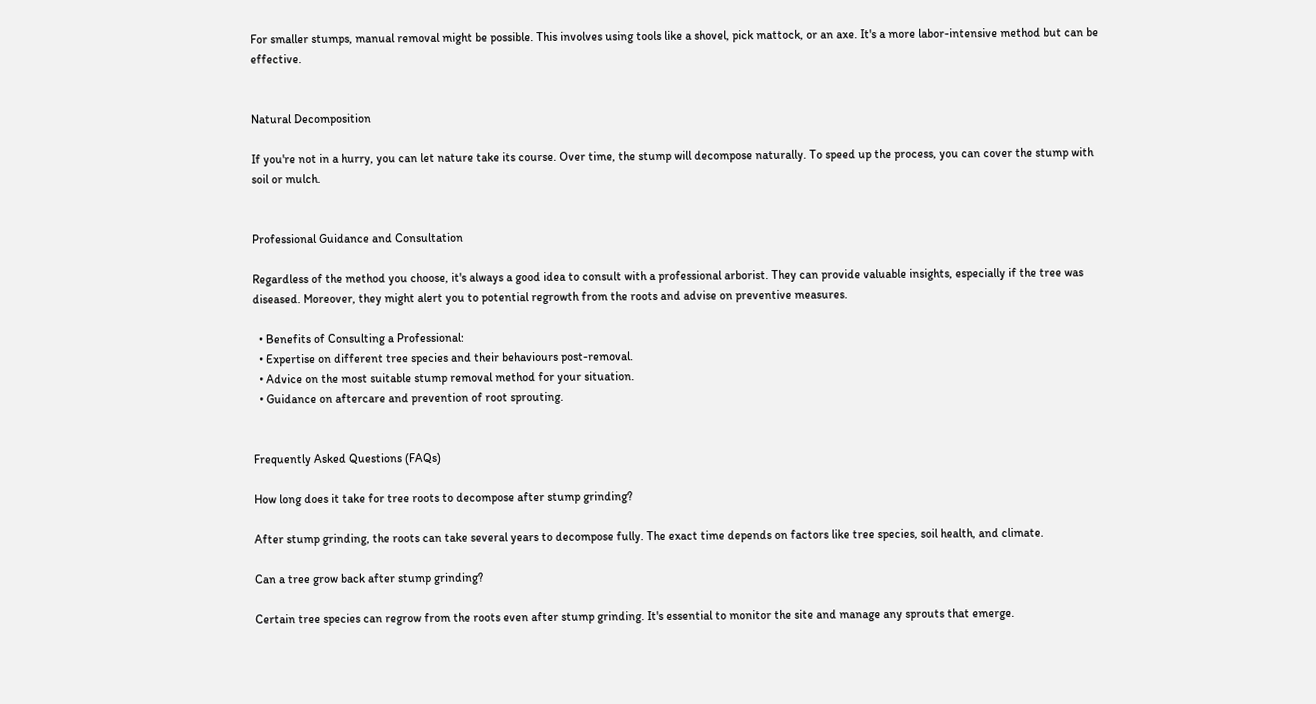For smaller stumps, manual removal might be possible. This involves using tools like a shovel, pick mattock, or an axe. It's a more labor-intensive method but can be effective.


Natural Decomposition

If you're not in a hurry, you can let nature take its course. Over time, the stump will decompose naturally. To speed up the process, you can cover the stump with soil or mulch.


Professional Guidance and Consultation

Regardless of the method you choose, it's always a good idea to consult with a professional arborist. They can provide valuable insights, especially if the tree was diseased. Moreover, they might alert you to potential regrowth from the roots and advise on preventive measures.

  • Benefits of Consulting a Professional:
  • Expertise on different tree species and their behaviours post-removal.
  • Advice on the most suitable stump removal method for your situation.
  • Guidance on aftercare and prevention of root sprouting.


Frequently Asked Questions (FAQs)

How long does it take for tree roots to decompose after stump grinding?

After stump grinding, the roots can take several years to decompose fully. The exact time depends on factors like tree species, soil health, and climate.

Can a tree grow back after stump grinding?

Certain tree species can regrow from the roots even after stump grinding. It's essential to monitor the site and manage any sprouts that emerge.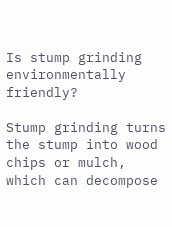Is stump grinding environmentally friendly?

Stump grinding turns the stump into wood chips or mulch, which can decompose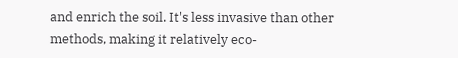and enrich the soil. It's less invasive than other methods, making it relatively eco-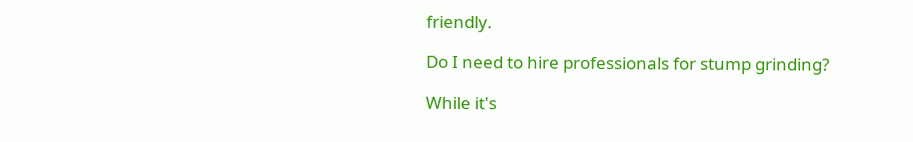friendly.

Do I need to hire professionals for stump grinding?

While it's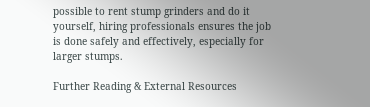possible to rent stump grinders and do it yourself, hiring professionals ensures the job is done safely and effectively, especially for larger stumps.

Further Reading & External Resources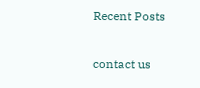Recent Posts

contact us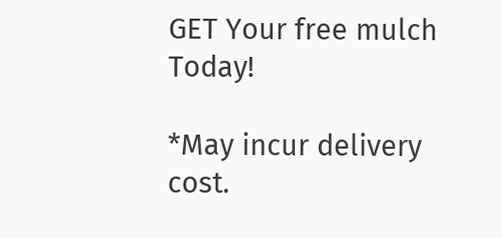GET Your free mulch Today!

*May incur delivery cost.